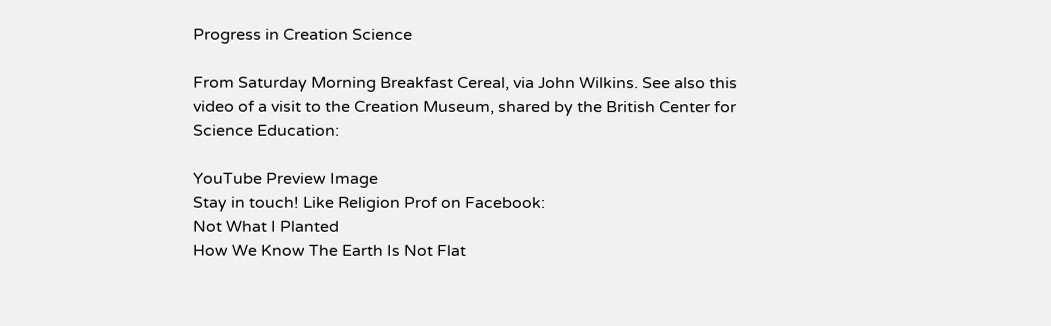Progress in Creation Science

From Saturday Morning Breakfast Cereal, via John Wilkins. See also this video of a visit to the Creation Museum, shared by the British Center for Science Education:

YouTube Preview Image
Stay in touch! Like Religion Prof on Facebook:
Not What I Planted
How We Know The Earth Is Not Flat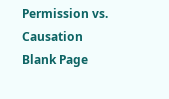Permission vs. Causation
Blank Page